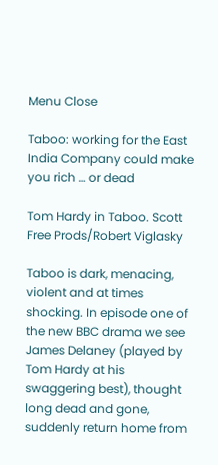Menu Close

Taboo: working for the East India Company could make you rich … or dead

Tom Hardy in Taboo. Scott Free Prods/Robert Viglasky

Taboo is dark, menacing, violent and at times shocking. In episode one of the new BBC drama we see James Delaney (played by Tom Hardy at his swaggering best), thought long dead and gone, suddenly return home from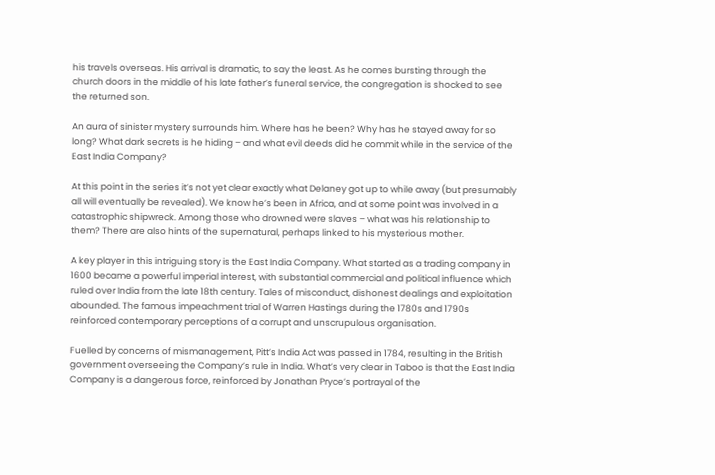his travels overseas. His arrival is dramatic, to say the least. As he comes bursting through the church doors in the middle of his late father’s funeral service, the congregation is shocked to see the returned son.

An aura of sinister mystery surrounds him. Where has he been? Why has he stayed away for so long? What dark secrets is he hiding – and what evil deeds did he commit while in the service of the East India Company?

At this point in the series it’s not yet clear exactly what Delaney got up to while away (but presumably all will eventually be revealed). We know he’s been in Africa, and at some point was involved in a catastrophic shipwreck. Among those who drowned were slaves – what was his relationship to them? There are also hints of the supernatural, perhaps linked to his mysterious mother.

A key player in this intriguing story is the East India Company. What started as a trading company in 1600 became a powerful imperial interest, with substantial commercial and political influence which ruled over India from the late 18th century. Tales of misconduct, dishonest dealings and exploitation abounded. The famous impeachment trial of Warren Hastings during the 1780s and 1790s reinforced contemporary perceptions of a corrupt and unscrupulous organisation.

Fuelled by concerns of mismanagement, Pitt’s India Act was passed in 1784, resulting in the British government overseeing the Company’s rule in India. What’s very clear in Taboo is that the East India Company is a dangerous force, reinforced by Jonathan Pryce’s portrayal of the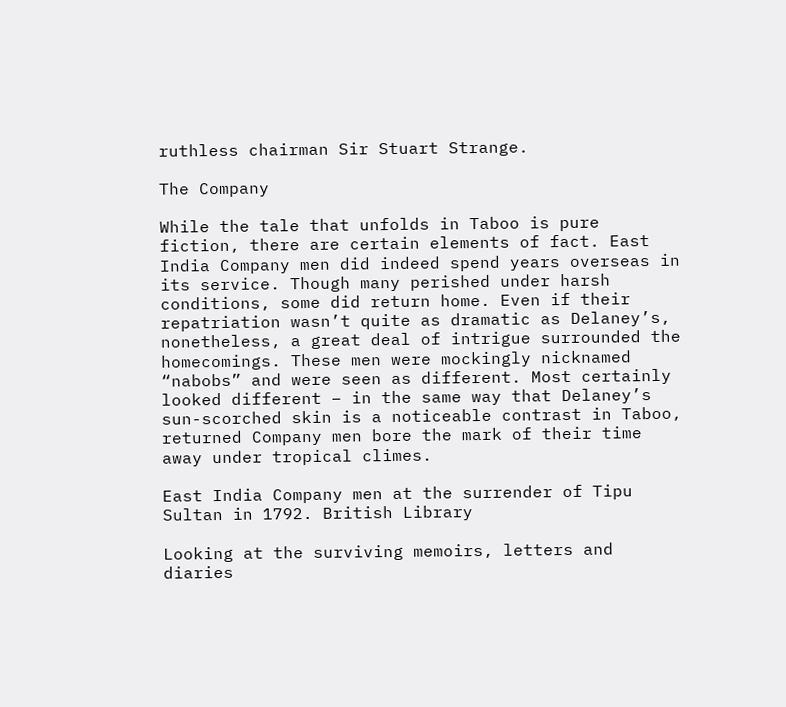ruthless chairman Sir Stuart Strange.

The Company

While the tale that unfolds in Taboo is pure fiction, there are certain elements of fact. East India Company men did indeed spend years overseas in its service. Though many perished under harsh conditions, some did return home. Even if their repatriation wasn’t quite as dramatic as Delaney’s, nonetheless, a great deal of intrigue surrounded the homecomings. These men were mockingly nicknamed “nabobs” and were seen as different. Most certainly looked different – in the same way that Delaney’s sun-scorched skin is a noticeable contrast in Taboo, returned Company men bore the mark of their time away under tropical climes.

East India Company men at the surrender of Tipu Sultan in 1792. British Library

Looking at the surviving memoirs, letters and diaries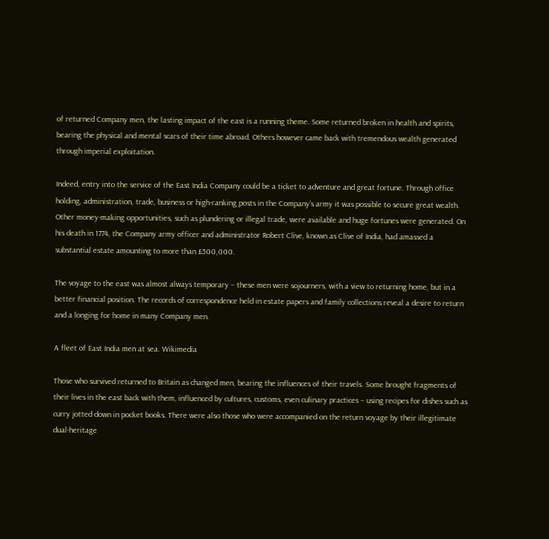of returned Company men, the lasting impact of the east is a running theme. Some returned broken in health and spirits, bearing the physical and mental scars of their time abroad. Others however came back with tremendous wealth generated through imperial exploitation.

Indeed, entry into the service of the East India Company could be a ticket to adventure and great fortune. Through office holding, administration, trade, business or high-ranking posts in the Company’s army it was possible to secure great wealth. Other money-making opportunities, such as plundering or illegal trade, were available and huge fortunes were generated. On his death in 1774, the Company army officer and administrator Robert Clive, known as Clive of India, had amassed a substantial estate amounting to more than £500,000.

The voyage to the east was almost always temporary – these men were sojourners, with a view to returning home, but in a better financial position. The records of correspondence held in estate papers and family collections reveal a desire to return and a longing for home in many Company men.

A fleet of East India men at sea. Wikimedia

Those who survived returned to Britain as changed men, bearing the influences of their travels. Some brought fragments of their lives in the east back with them, influenced by cultures, customs, even culinary practices – using recipes for dishes such as curry jotted down in pocket books. There were also those who were accompanied on the return voyage by their illegitimate dual-heritage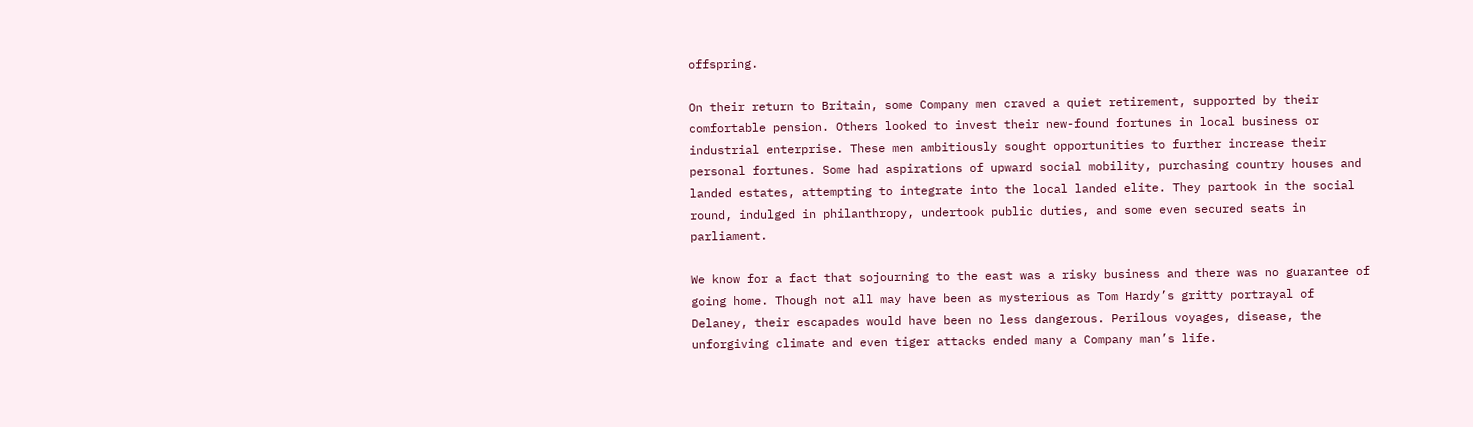offspring.

On their return to Britain, some Company men craved a quiet retirement, supported by their comfortable pension. Others looked to invest their new-found fortunes in local business or industrial enterprise. These men ambitiously sought opportunities to further increase their personal fortunes. Some had aspirations of upward social mobility, purchasing country houses and landed estates, attempting to integrate into the local landed elite. They partook in the social round, indulged in philanthropy, undertook public duties, and some even secured seats in parliament.

We know for a fact that sojourning to the east was a risky business and there was no guarantee of going home. Though not all may have been as mysterious as Tom Hardy’s gritty portrayal of Delaney, their escapades would have been no less dangerous. Perilous voyages, disease, the unforgiving climate and even tiger attacks ended many a Company man’s life.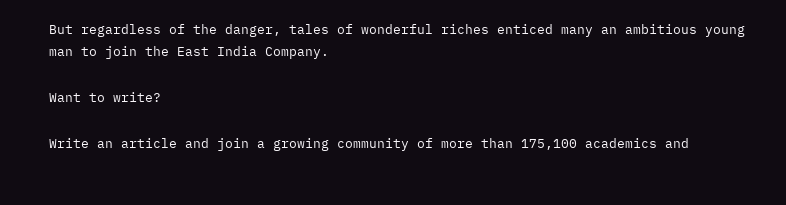But regardless of the danger, tales of wonderful riches enticed many an ambitious young man to join the East India Company.

Want to write?

Write an article and join a growing community of more than 175,100 academics and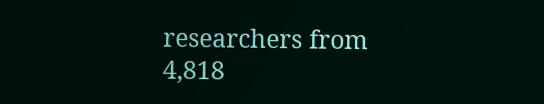researchers from 4,818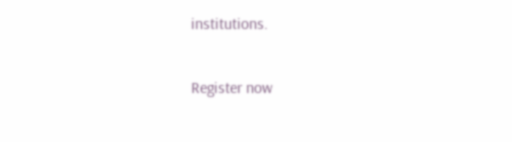institutions.

Register now